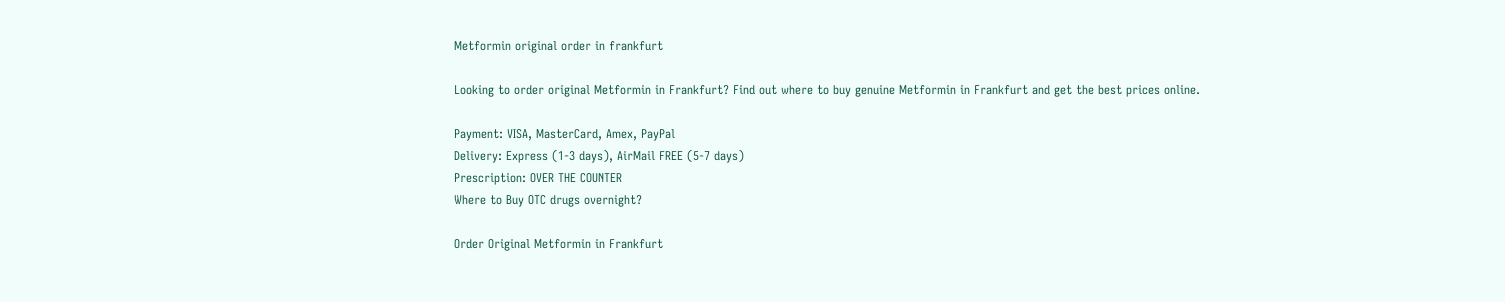Metformin original order in frankfurt

Looking to order original Metformin in Frankfurt? Find out where to buy genuine Metformin in Frankfurt and get the best prices online.

Payment: VISA, MasterCard, Amex, PayPal
Delivery: Express (1-3 days), AirMail FREE (5-7 days)
Prescription: OVER THE COUNTER
Where to Buy OTC drugs overnight?

Order Original Metformin in Frankfurt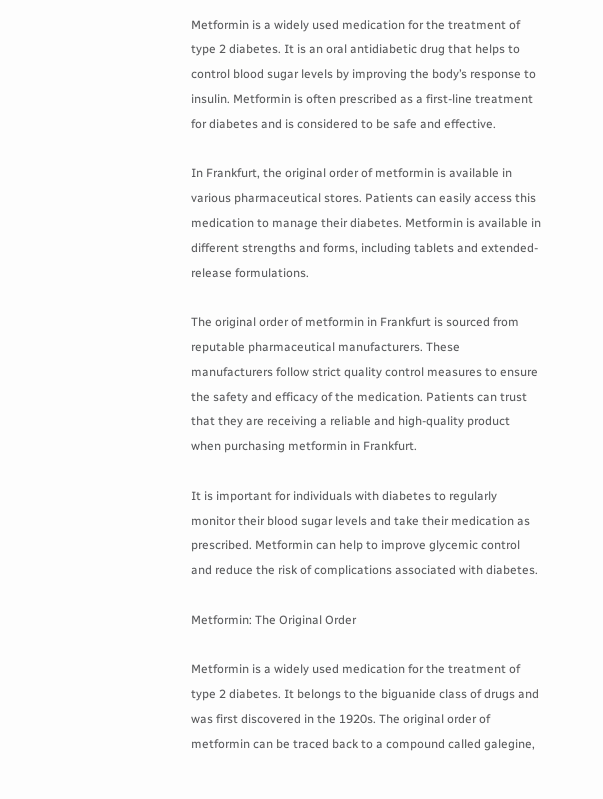Metformin is a widely used medication for the treatment of type 2 diabetes. It is an oral antidiabetic drug that helps to control blood sugar levels by improving the body’s response to insulin. Metformin is often prescribed as a first-line treatment for diabetes and is considered to be safe and effective.

In Frankfurt, the original order of metformin is available in various pharmaceutical stores. Patients can easily access this medication to manage their diabetes. Metformin is available in different strengths and forms, including tablets and extended-release formulations.

The original order of metformin in Frankfurt is sourced from reputable pharmaceutical manufacturers. These manufacturers follow strict quality control measures to ensure the safety and efficacy of the medication. Patients can trust that they are receiving a reliable and high-quality product when purchasing metformin in Frankfurt.

It is important for individuals with diabetes to regularly monitor their blood sugar levels and take their medication as prescribed. Metformin can help to improve glycemic control and reduce the risk of complications associated with diabetes.

Metformin: The Original Order

Metformin is a widely used medication for the treatment of type 2 diabetes. It belongs to the biguanide class of drugs and was first discovered in the 1920s. The original order of metformin can be traced back to a compound called galegine,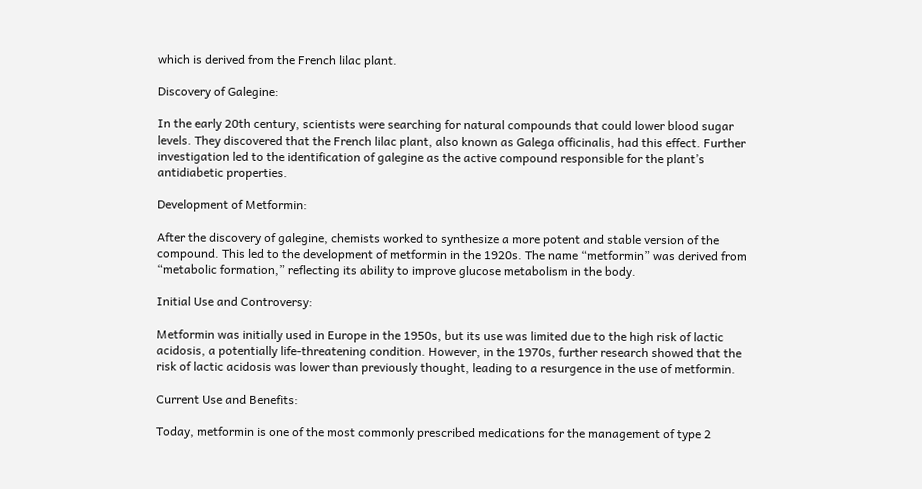which is derived from the French lilac plant.

Discovery of Galegine:

In the early 20th century, scientists were searching for natural compounds that could lower blood sugar levels. They discovered that the French lilac plant, also known as Galega officinalis, had this effect. Further investigation led to the identification of galegine as the active compound responsible for the plant’s antidiabetic properties.

Development of Metformin:

After the discovery of galegine, chemists worked to synthesize a more potent and stable version of the compound. This led to the development of metformin in the 1920s. The name “metformin” was derived from “metabolic formation,” reflecting its ability to improve glucose metabolism in the body.

Initial Use and Controversy:

Metformin was initially used in Europe in the 1950s, but its use was limited due to the high risk of lactic acidosis, a potentially life-threatening condition. However, in the 1970s, further research showed that the risk of lactic acidosis was lower than previously thought, leading to a resurgence in the use of metformin.

Current Use and Benefits:

Today, metformin is one of the most commonly prescribed medications for the management of type 2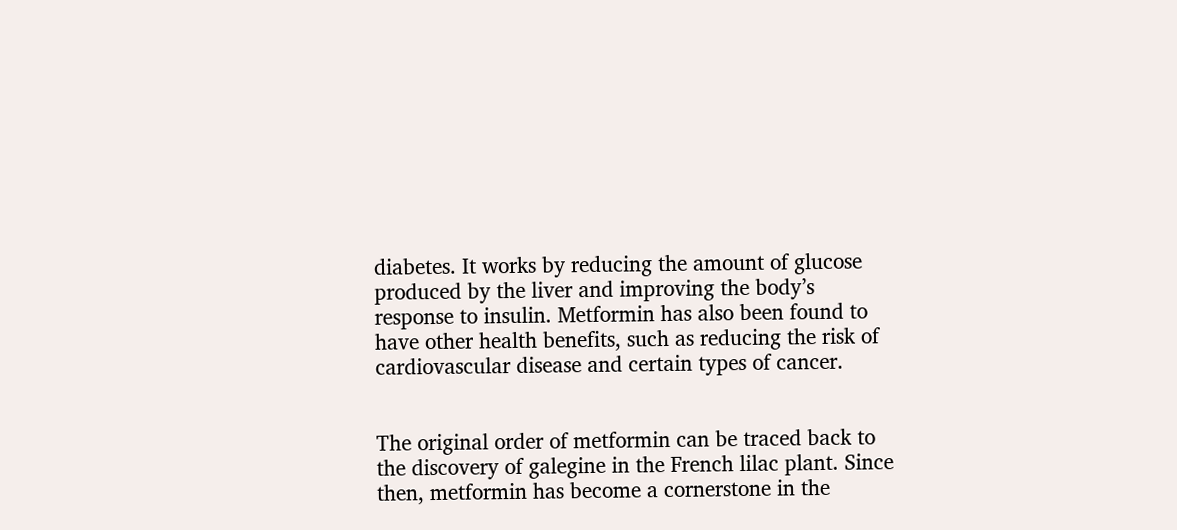diabetes. It works by reducing the amount of glucose produced by the liver and improving the body’s response to insulin. Metformin has also been found to have other health benefits, such as reducing the risk of cardiovascular disease and certain types of cancer.


The original order of metformin can be traced back to the discovery of galegine in the French lilac plant. Since then, metformin has become a cornerstone in the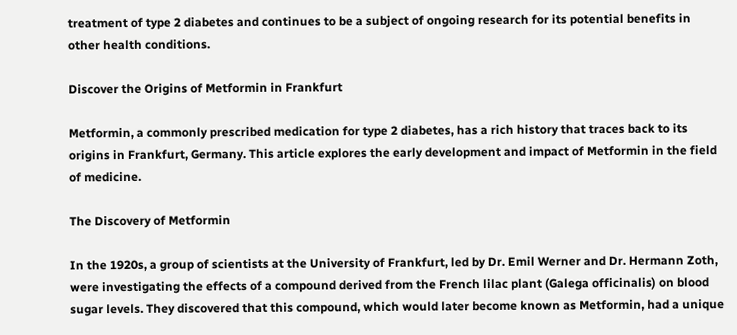treatment of type 2 diabetes and continues to be a subject of ongoing research for its potential benefits in other health conditions.

Discover the Origins of Metformin in Frankfurt

Metformin, a commonly prescribed medication for type 2 diabetes, has a rich history that traces back to its origins in Frankfurt, Germany. This article explores the early development and impact of Metformin in the field of medicine.

The Discovery of Metformin

In the 1920s, a group of scientists at the University of Frankfurt, led by Dr. Emil Werner and Dr. Hermann Zoth, were investigating the effects of a compound derived from the French lilac plant (Galega officinalis) on blood sugar levels. They discovered that this compound, which would later become known as Metformin, had a unique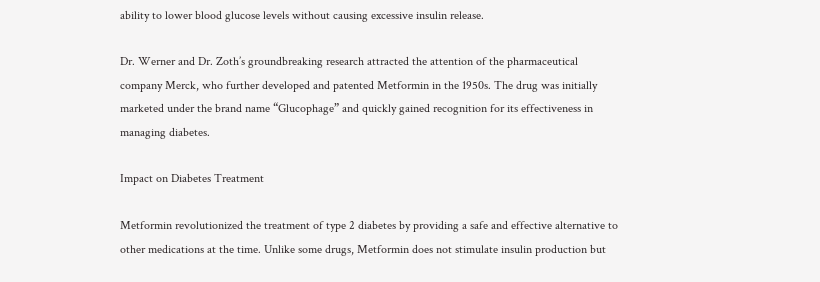ability to lower blood glucose levels without causing excessive insulin release.

Dr. Werner and Dr. Zoth’s groundbreaking research attracted the attention of the pharmaceutical company Merck, who further developed and patented Metformin in the 1950s. The drug was initially marketed under the brand name “Glucophage” and quickly gained recognition for its effectiveness in managing diabetes.

Impact on Diabetes Treatment

Metformin revolutionized the treatment of type 2 diabetes by providing a safe and effective alternative to other medications at the time. Unlike some drugs, Metformin does not stimulate insulin production but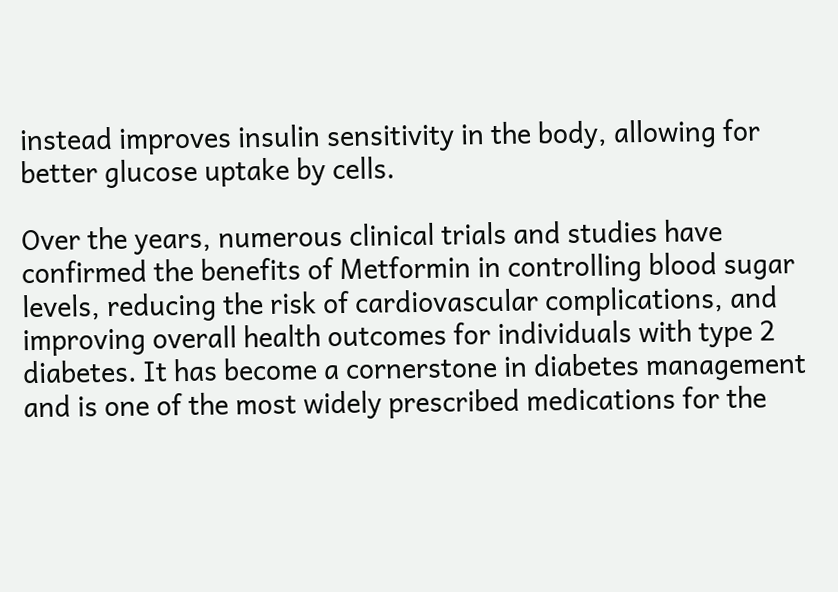instead improves insulin sensitivity in the body, allowing for better glucose uptake by cells.

Over the years, numerous clinical trials and studies have confirmed the benefits of Metformin in controlling blood sugar levels, reducing the risk of cardiovascular complications, and improving overall health outcomes for individuals with type 2 diabetes. It has become a cornerstone in diabetes management and is one of the most widely prescribed medications for the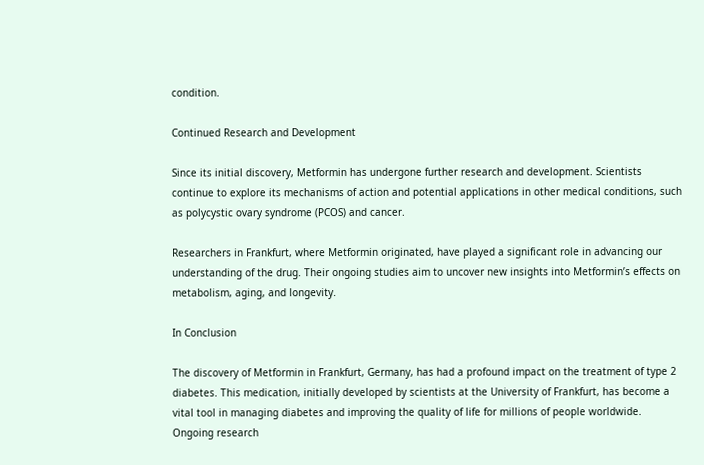condition.

Continued Research and Development

Since its initial discovery, Metformin has undergone further research and development. Scientists continue to explore its mechanisms of action and potential applications in other medical conditions, such as polycystic ovary syndrome (PCOS) and cancer.

Researchers in Frankfurt, where Metformin originated, have played a significant role in advancing our understanding of the drug. Their ongoing studies aim to uncover new insights into Metformin’s effects on metabolism, aging, and longevity.

In Conclusion

The discovery of Metformin in Frankfurt, Germany, has had a profound impact on the treatment of type 2 diabetes. This medication, initially developed by scientists at the University of Frankfurt, has become a vital tool in managing diabetes and improving the quality of life for millions of people worldwide. Ongoing research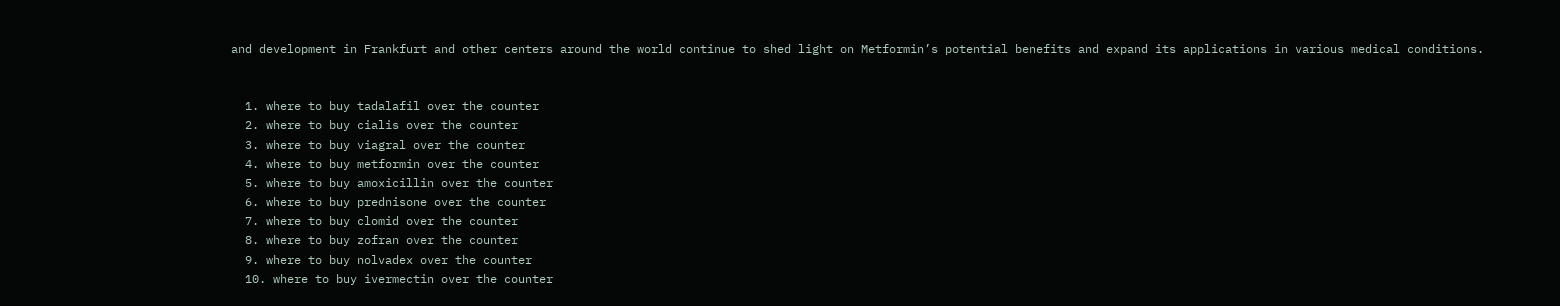and development in Frankfurt and other centers around the world continue to shed light on Metformin’s potential benefits and expand its applications in various medical conditions.


  1. where to buy tadalafil over the counter
  2. where to buy cialis over the counter
  3. where to buy viagral over the counter
  4. where to buy metformin over the counter
  5. where to buy amoxicillin over the counter
  6. where to buy prednisone over the counter
  7. where to buy clomid over the counter
  8. where to buy zofran over the counter
  9. where to buy nolvadex over the counter
  10. where to buy ivermectin over the counter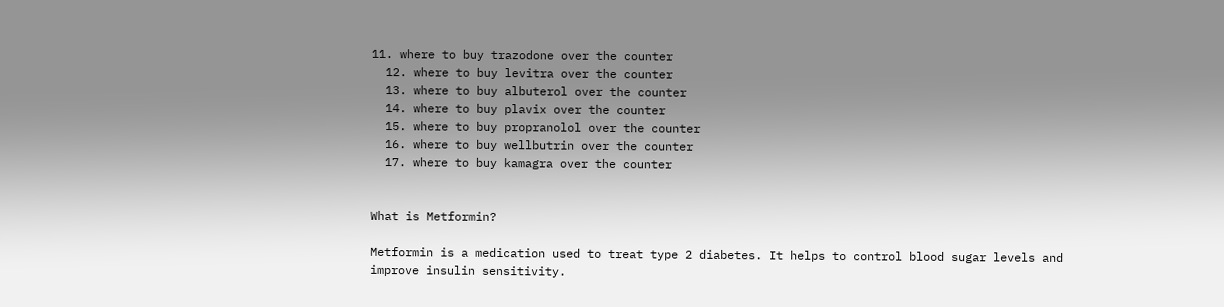11. where to buy trazodone over the counter
  12. where to buy levitra over the counter
  13. where to buy albuterol over the counter
  14. where to buy plavix over the counter
  15. where to buy propranolol over the counter
  16. where to buy wellbutrin over the counter
  17. where to buy kamagra over the counter


What is Metformin?

Metformin is a medication used to treat type 2 diabetes. It helps to control blood sugar levels and improve insulin sensitivity.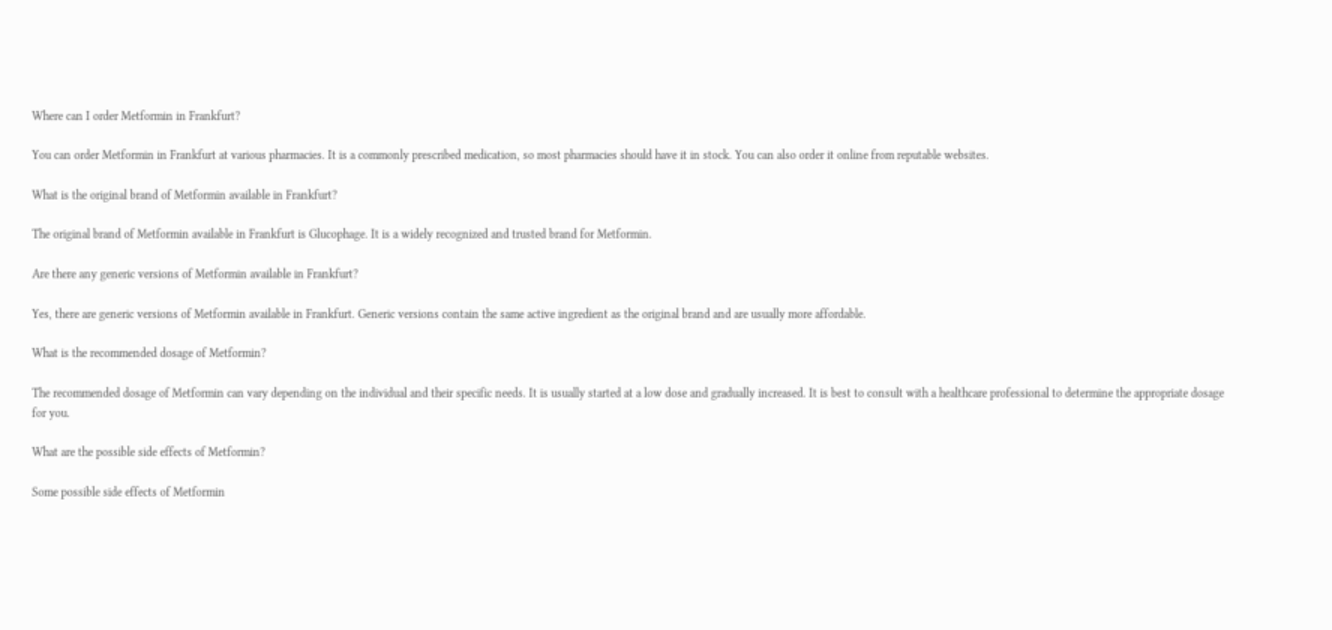Where can I order Metformin in Frankfurt?

You can order Metformin in Frankfurt at various pharmacies. It is a commonly prescribed medication, so most pharmacies should have it in stock. You can also order it online from reputable websites.

What is the original brand of Metformin available in Frankfurt?

The original brand of Metformin available in Frankfurt is Glucophage. It is a widely recognized and trusted brand for Metformin.

Are there any generic versions of Metformin available in Frankfurt?

Yes, there are generic versions of Metformin available in Frankfurt. Generic versions contain the same active ingredient as the original brand and are usually more affordable.

What is the recommended dosage of Metformin?

The recommended dosage of Metformin can vary depending on the individual and their specific needs. It is usually started at a low dose and gradually increased. It is best to consult with a healthcare professional to determine the appropriate dosage for you.

What are the possible side effects of Metformin?

Some possible side effects of Metformin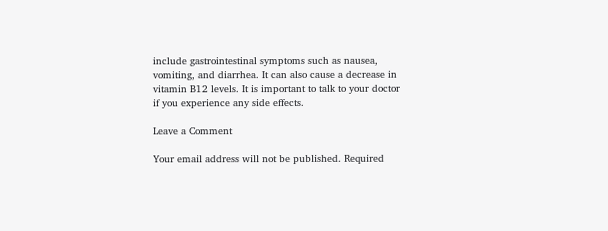include gastrointestinal symptoms such as nausea, vomiting, and diarrhea. It can also cause a decrease in vitamin B12 levels. It is important to talk to your doctor if you experience any side effects.

Leave a Comment

Your email address will not be published. Required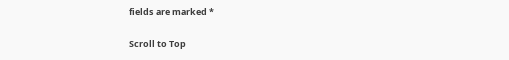fields are marked *

Scroll to Top